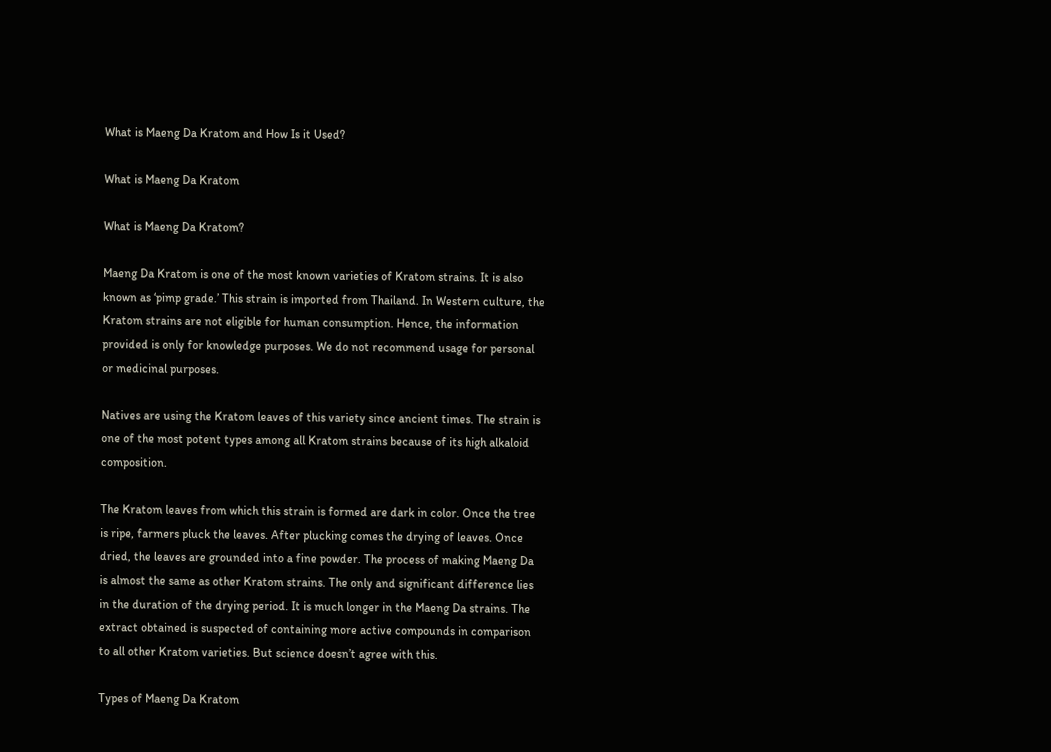What is Maeng Da Kratom and How Is it Used?

What is Maeng Da Kratom

What is Maeng Da Kratom?

Maeng Da Kratom is one of the most known varieties of Kratom strains. It is also known as ‘pimp grade.’ This strain is imported from Thailand. In Western culture, the Kratom strains are not eligible for human consumption. Hence, the information provided is only for knowledge purposes. We do not recommend usage for personal or medicinal purposes.

Natives are using the Kratom leaves of this variety since ancient times. The strain is one of the most potent types among all Kratom strains because of its high alkaloid composition.

The Kratom leaves from which this strain is formed are dark in color. Once the tree is ripe, farmers pluck the leaves. After plucking comes the drying of leaves. Once dried, the leaves are grounded into a fine powder. The process of making Maeng Da is almost the same as other Kratom strains. The only and significant difference lies in the duration of the drying period. It is much longer in the Maeng Da strains. The extract obtained is suspected of containing more active compounds in comparison to all other Kratom varieties. But science doesn’t agree with this.

Types of Maeng Da Kratom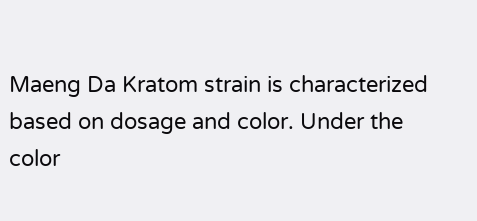Maeng Da Kratom strain is characterized based on dosage and color. Under the color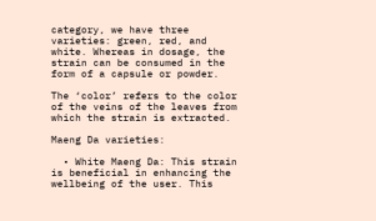category, we have three varieties: green, red, and white. Whereas in dosage, the strain can be consumed in the form of a capsule or powder.

The ‘color’ refers to the color of the veins of the leaves from which the strain is extracted.

Maeng Da varieties:

  • White Maeng Da: This strain is beneficial in enhancing the wellbeing of the user. This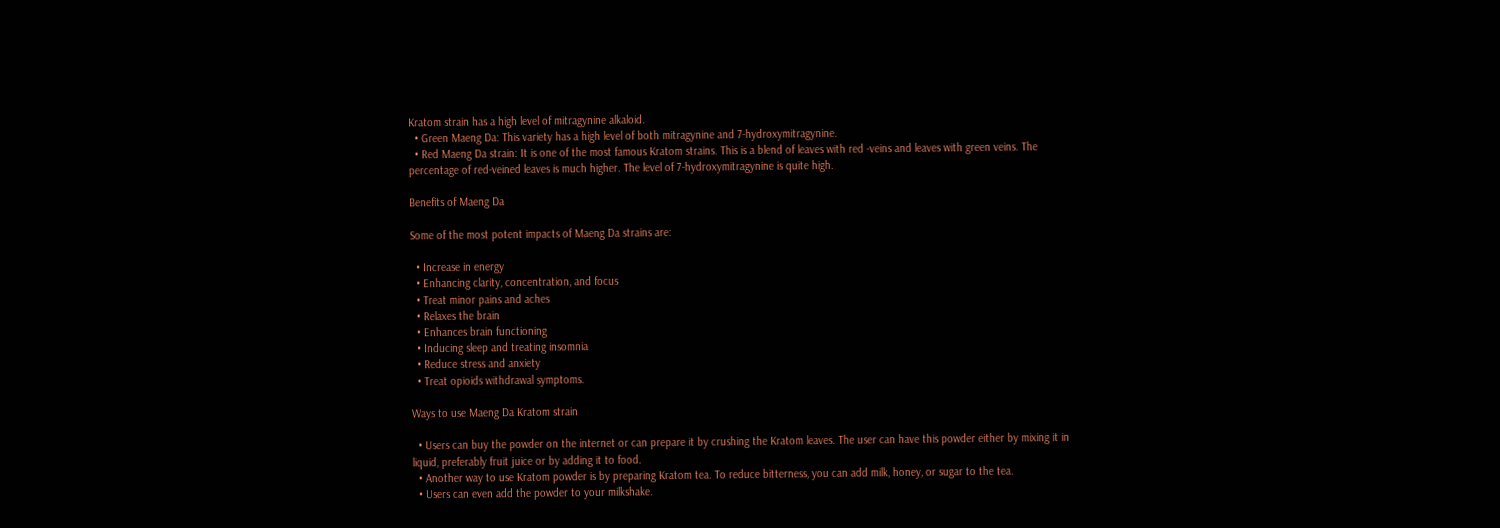Kratom strain has a high level of mitragynine alkaloid.
  • Green Maeng Da: This variety has a high level of both mitragynine and 7-hydroxymitragynine.
  • Red Maeng Da strain: It is one of the most famous Kratom strains. This is a blend of leaves with red -veins and leaves with green veins. The percentage of red-veined leaves is much higher. The level of 7-hydroxymitragynine is quite high.

Benefits of Maeng Da

Some of the most potent impacts of Maeng Da strains are:

  • Increase in energy
  • Enhancing clarity, concentration, and focus
  • Treat minor pains and aches
  • Relaxes the brain
  • Enhances brain functioning
  • Inducing sleep and treating insomnia
  • Reduce stress and anxiety
  • Treat opioids withdrawal symptoms.

Ways to use Maeng Da Kratom strain

  • Users can buy the powder on the internet or can prepare it by crushing the Kratom leaves. The user can have this powder either by mixing it in liquid, preferably fruit juice or by adding it to food.
  • Another way to use Kratom powder is by preparing Kratom tea. To reduce bitterness, you can add milk, honey, or sugar to the tea.
  • Users can even add the powder to your milkshake.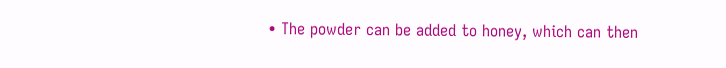• The powder can be added to honey, which can then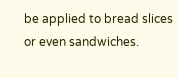be applied to bread slices or even sandwiches.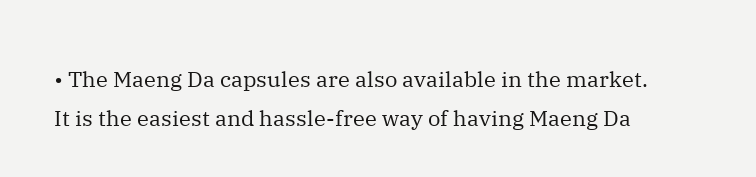• The Maeng Da capsules are also available in the market. It is the easiest and hassle-free way of having Maeng Da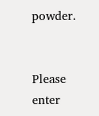powder.


Please enter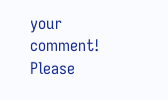your comment!
Please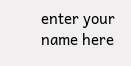enter your name here